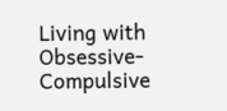Living with Obsessive-Compulsive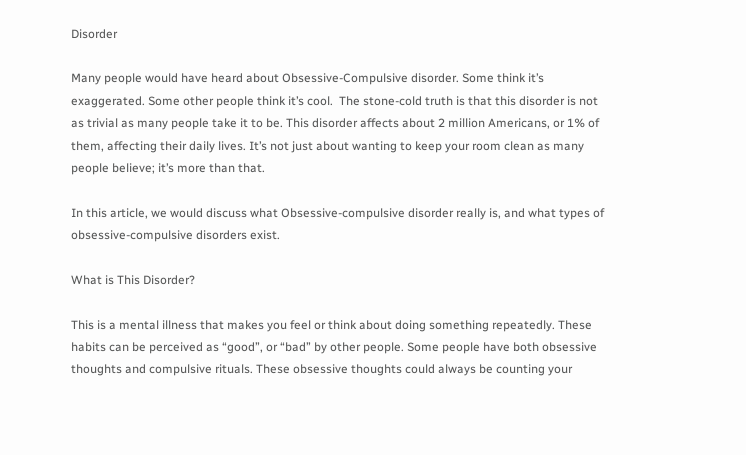Disorder

Many people would have heard about Obsessive-Compulsive disorder. Some think it’s exaggerated. Some other people think it’s cool.  The stone-cold truth is that this disorder is not as trivial as many people take it to be. This disorder affects about 2 million Americans, or 1% of them, affecting their daily lives. It’s not just about wanting to keep your room clean as many people believe; it’s more than that.

In this article, we would discuss what Obsessive-compulsive disorder really is, and what types of obsessive-compulsive disorders exist.

What is This Disorder?

This is a mental illness that makes you feel or think about doing something repeatedly. These habits can be perceived as “good”, or “bad” by other people. Some people have both obsessive thoughts and compulsive rituals. These obsessive thoughts could always be counting your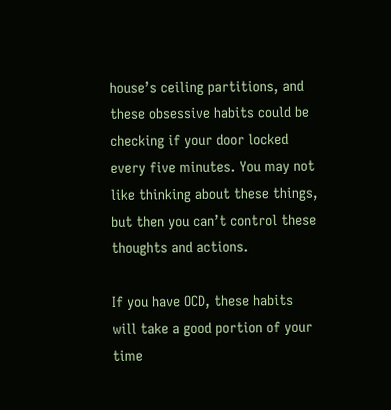house’s ceiling partitions, and these obsessive habits could be checking if your door locked every five minutes. You may not like thinking about these things, but then you can’t control these thoughts and actions.

If you have OCD, these habits will take a good portion of your time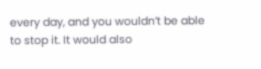every day, and you wouldn’t be able to stop it. It would also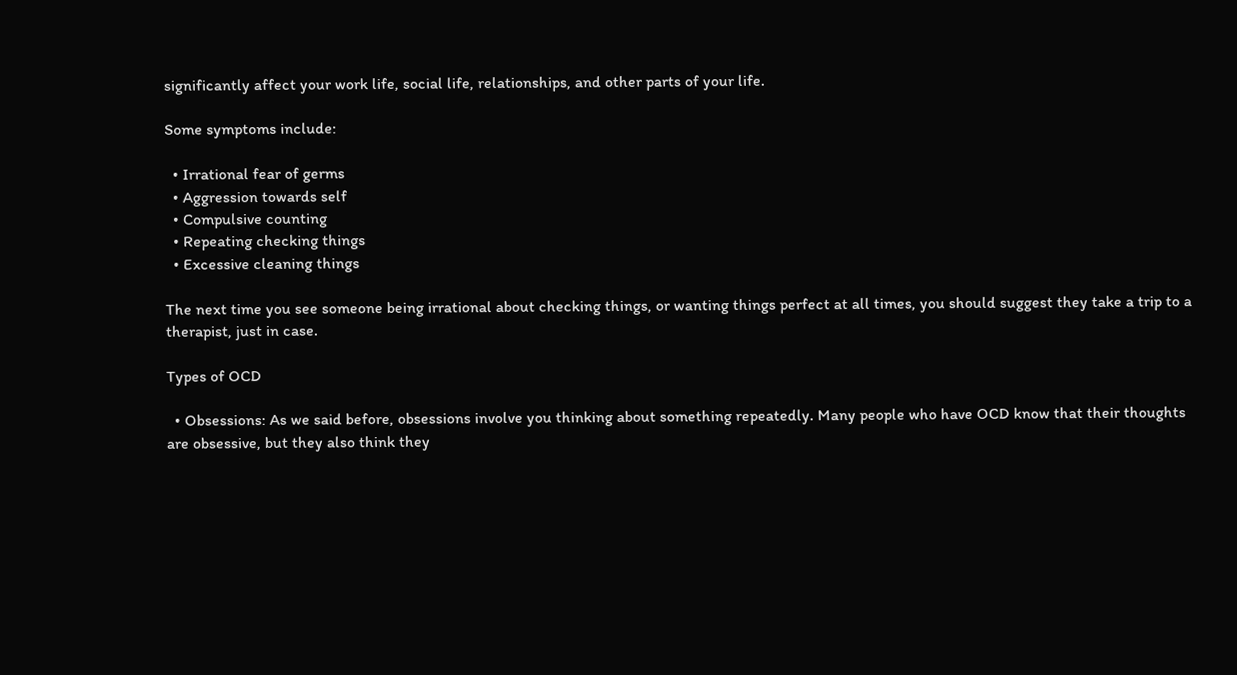significantly affect your work life, social life, relationships, and other parts of your life.

Some symptoms include:

  • Irrational fear of germs
  • Aggression towards self
  • Compulsive counting
  • Repeating checking things
  • Excessive cleaning things

The next time you see someone being irrational about checking things, or wanting things perfect at all times, you should suggest they take a trip to a therapist, just in case.

Types of OCD

  • Obsessions: As we said before, obsessions involve you thinking about something repeatedly. Many people who have OCD know that their thoughts are obsessive, but they also think they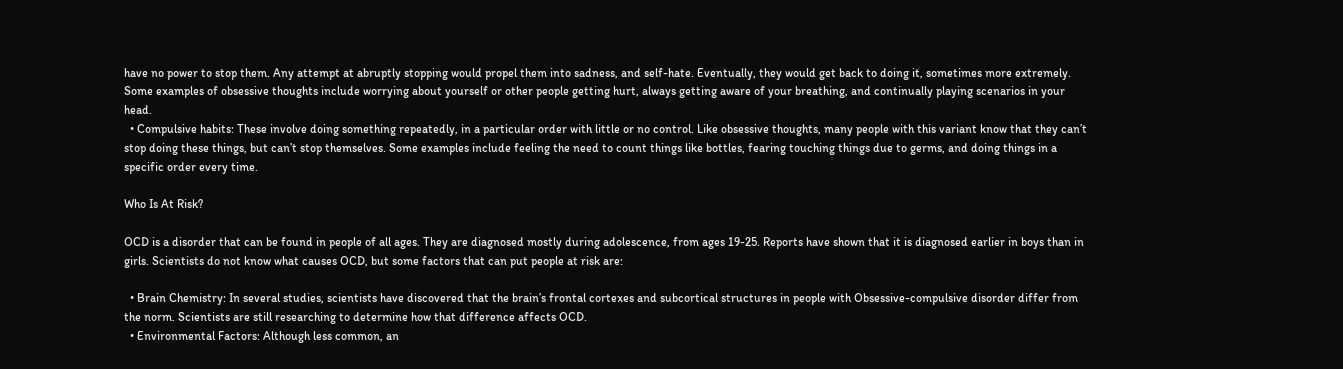have no power to stop them. Any attempt at abruptly stopping would propel them into sadness, and self-hate. Eventually, they would get back to doing it, sometimes more extremely. Some examples of obsessive thoughts include worrying about yourself or other people getting hurt, always getting aware of your breathing, and continually playing scenarios in your head.
  • Compulsive habits: These involve doing something repeatedly, in a particular order with little or no control. Like obsessive thoughts, many people with this variant know that they can’t stop doing these things, but can’t stop themselves. Some examples include feeling the need to count things like bottles, fearing touching things due to germs, and doing things in a specific order every time.

Who Is At Risk?

OCD is a disorder that can be found in people of all ages. They are diagnosed mostly during adolescence, from ages 19-25. Reports have shown that it is diagnosed earlier in boys than in girls. Scientists do not know what causes OCD, but some factors that can put people at risk are:

  • Brain Chemistry: In several studies, scientists have discovered that the brain’s frontal cortexes and subcortical structures in people with Obsessive-compulsive disorder differ from the norm. Scientists are still researching to determine how that difference affects OCD.
  • Environmental Factors: Although less common, an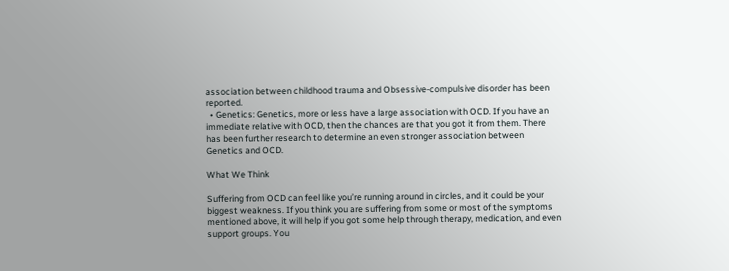association between childhood trauma and Obsessive-compulsive disorder has been reported.
  • Genetics: Genetics, more or less have a large association with OCD. If you have an immediate relative with OCD, then the chances are that you got it from them. There has been further research to determine an even stronger association between Genetics and OCD.

What We Think

Suffering from OCD can feel like you’re running around in circles, and it could be your biggest weakness. If you think you are suffering from some or most of the symptoms mentioned above, it will help if you got some help through therapy, medication, and even support groups. You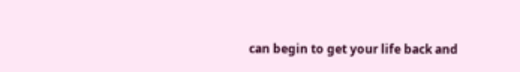can begin to get your life back and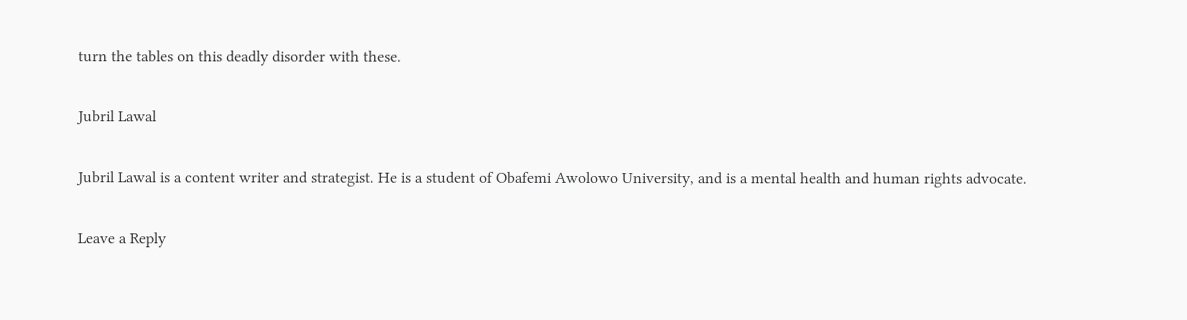turn the tables on this deadly disorder with these.

Jubril Lawal

Jubril Lawal is a content writer and strategist. He is a student of Obafemi Awolowo University, and is a mental health and human rights advocate.

Leave a Reply